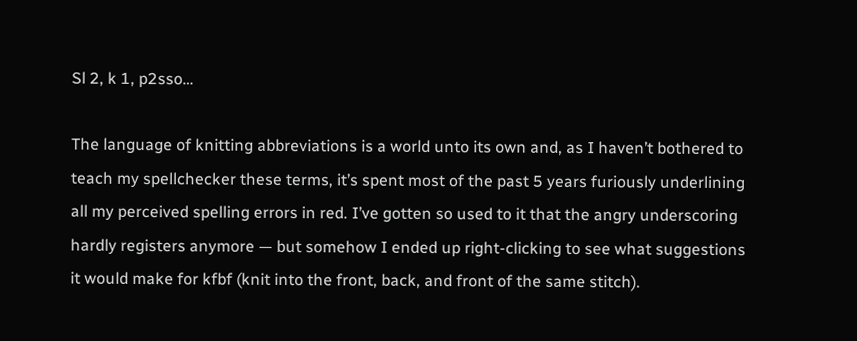Sl 2, k 1, p2sso…

The language of knitting abbreviations is a world unto its own and, as I haven’t bothered to teach my spellchecker these terms, it’s spent most of the past 5 years furiously underlining all my perceived spelling errors in red. I’ve gotten so used to it that the angry underscoring hardly registers anymore — but somehow I ended up right-clicking to see what suggestions it would make for kfbf (knit into the front, back, and front of the same stitch).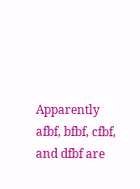Apparently afbf, bfbf, cfbf, and dfbf are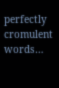perfectly cromulent words…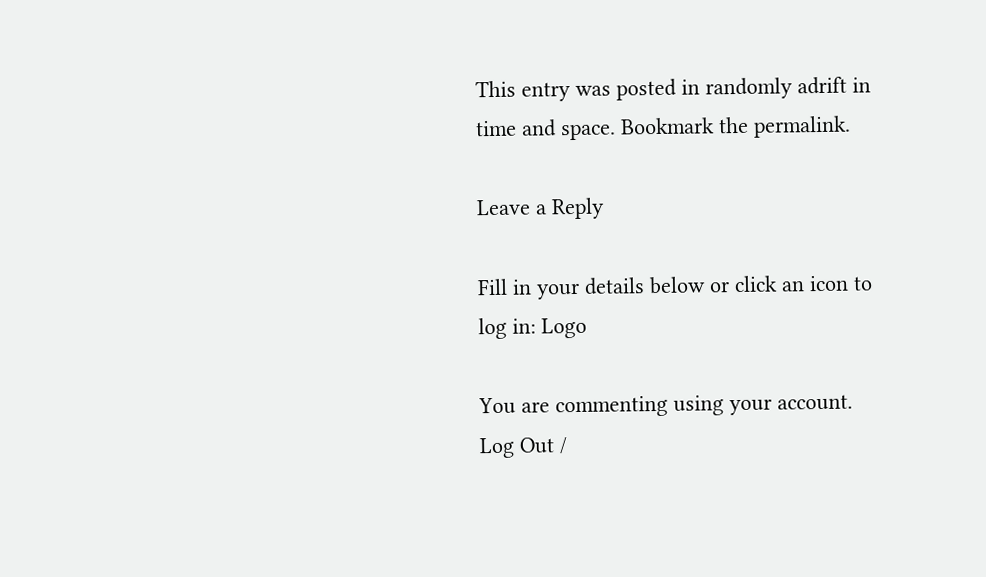This entry was posted in randomly adrift in time and space. Bookmark the permalink.

Leave a Reply

Fill in your details below or click an icon to log in: Logo

You are commenting using your account. Log Out /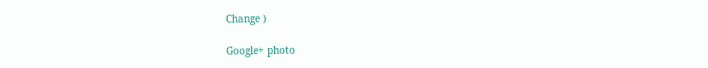Change )

Google+ photo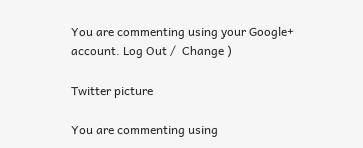You are commenting using your Google+ account. Log Out /  Change )

Twitter picture

You are commenting using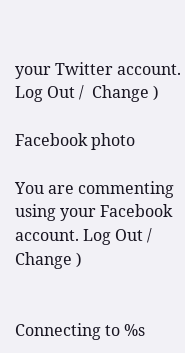your Twitter account. Log Out /  Change )

Facebook photo

You are commenting using your Facebook account. Log Out /  Change )


Connecting to %s